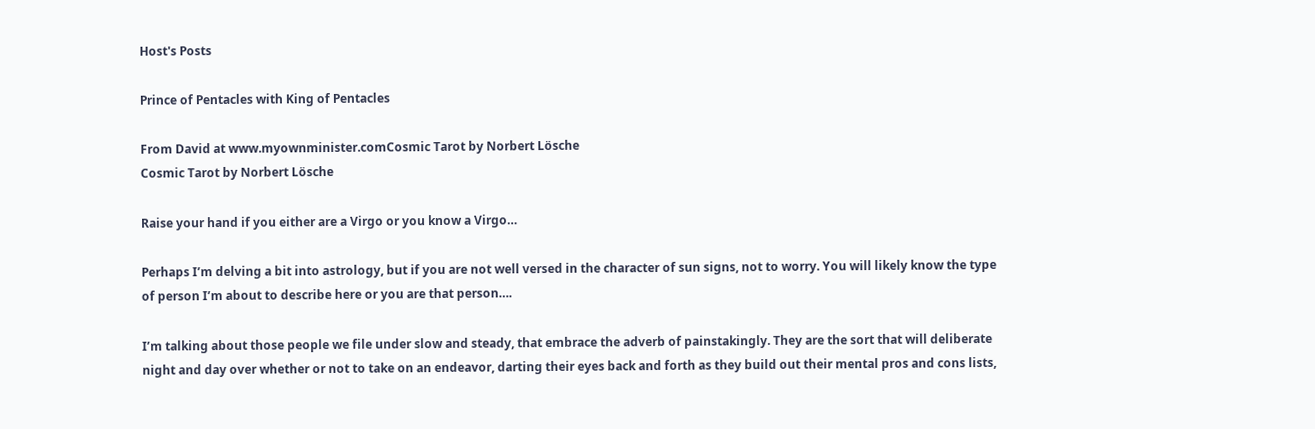Host's Posts

Prince of Pentacles with King of Pentacles

From David at www.myownminister.comCosmic Tarot by Norbert Lösche
Cosmic Tarot by Norbert Lösche

Raise your hand if you either are a Virgo or you know a Virgo…

Perhaps I’m delving a bit into astrology, but if you are not well versed in the character of sun signs, not to worry. You will likely know the type of person I’m about to describe here or you are that person….

I’m talking about those people we file under slow and steady, that embrace the adverb of painstakingly. They are the sort that will deliberate night and day over whether or not to take on an endeavor, darting their eyes back and forth as they build out their mental pros and cons lists,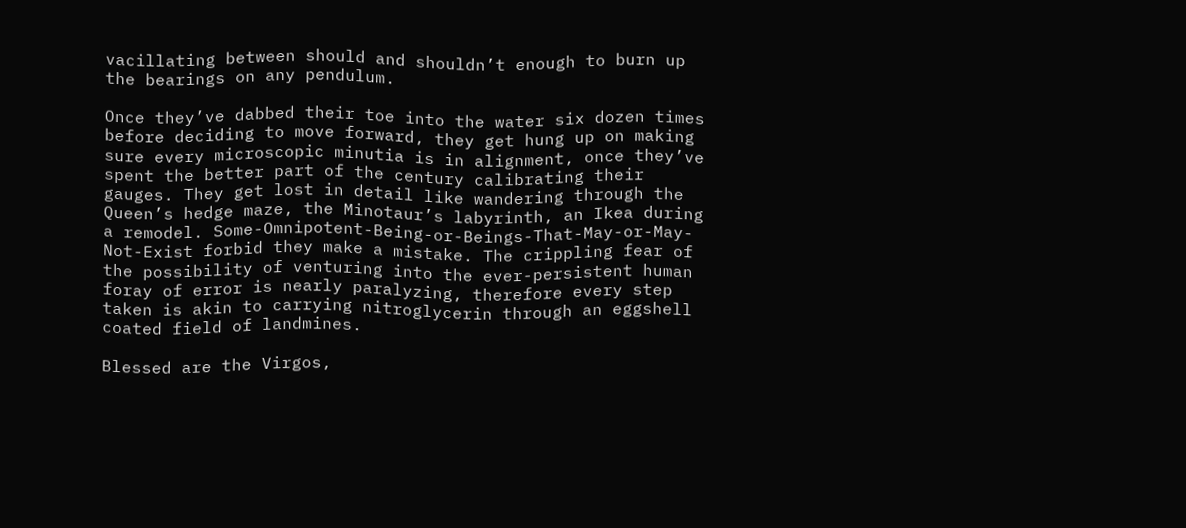vacillating between should and shouldn’t enough to burn up the bearings on any pendulum.

Once they’ve dabbed their toe into the water six dozen times before deciding to move forward, they get hung up on making sure every microscopic minutia is in alignment, once they’ve spent the better part of the century calibrating their gauges. They get lost in detail like wandering through the Queen’s hedge maze, the Minotaur’s labyrinth, an Ikea during a remodel. Some-Omnipotent-Being-or-Beings-That-May-or-May-Not-Exist forbid they make a mistake. The crippling fear of the possibility of venturing into the ever-persistent human foray of error is nearly paralyzing, therefore every step taken is akin to carrying nitroglycerin through an eggshell coated field of landmines.

Blessed are the Virgos,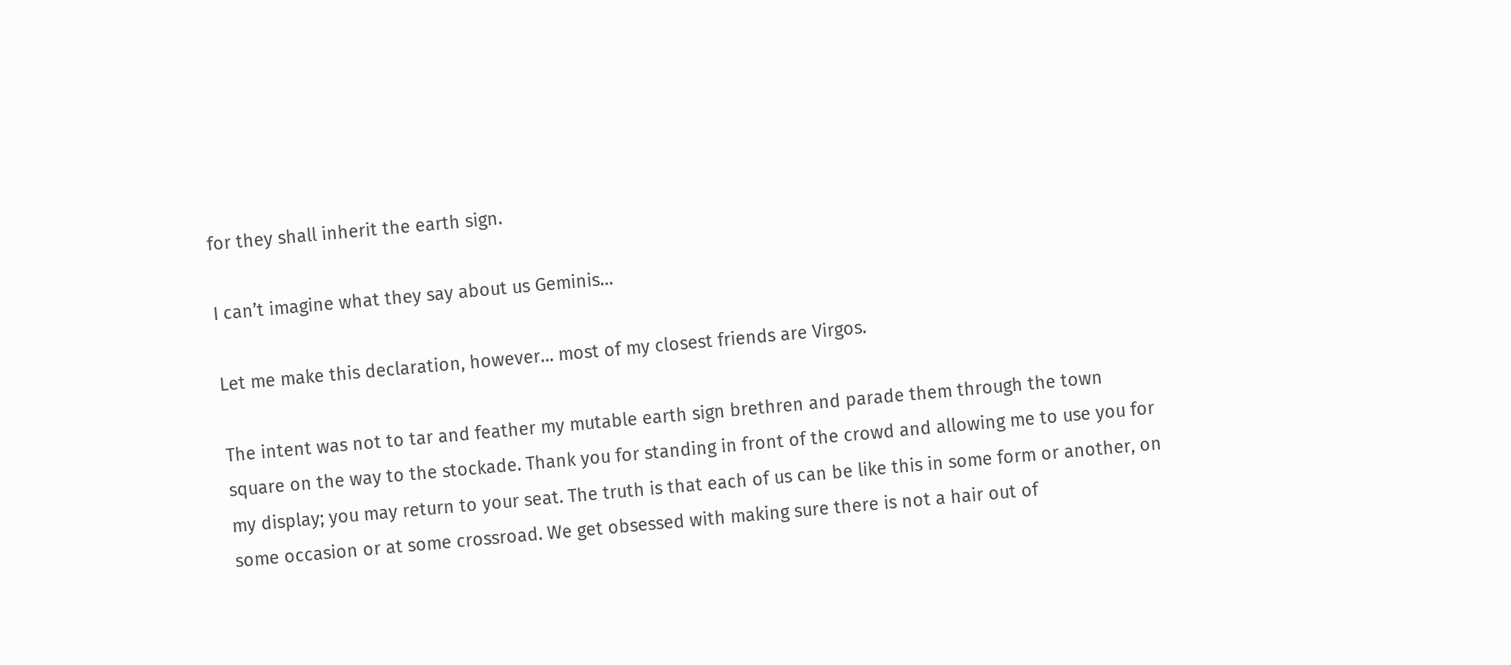for they shall inherit the earth sign.

I can’t imagine what they say about us Geminis…

Let me make this declaration, however… most of my closest friends are Virgos.

The intent was not to tar and feather my mutable earth sign brethren and parade them through the town square on the way to the stockade. Thank you for standing in front of the crowd and allowing me to use you for my display; you may return to your seat. The truth is that each of us can be like this in some form or another, on some occasion or at some crossroad. We get obsessed with making sure there is not a hair out of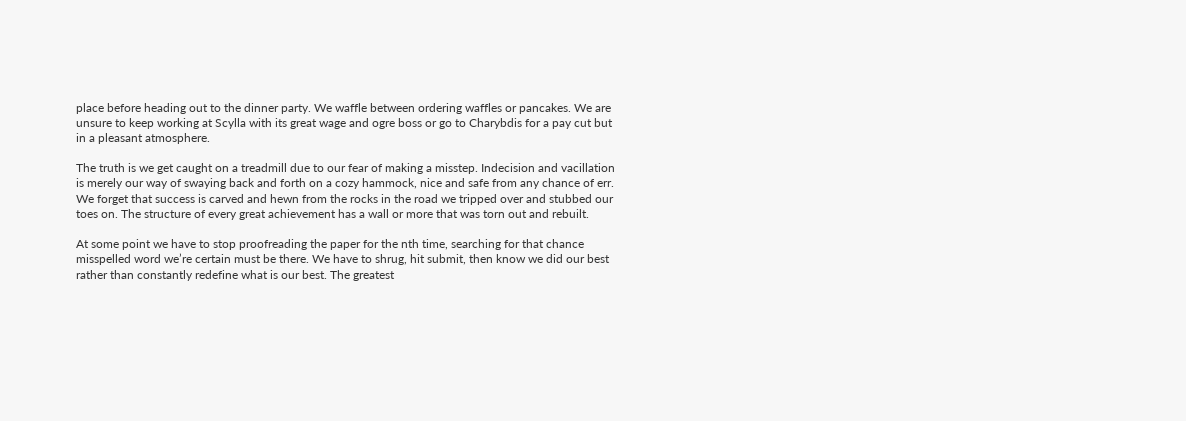place before heading out to the dinner party. We waffle between ordering waffles or pancakes. We are unsure to keep working at Scylla with its great wage and ogre boss or go to Charybdis for a pay cut but in a pleasant atmosphere.

The truth is we get caught on a treadmill due to our fear of making a misstep. Indecision and vacillation is merely our way of swaying back and forth on a cozy hammock, nice and safe from any chance of err. We forget that success is carved and hewn from the rocks in the road we tripped over and stubbed our toes on. The structure of every great achievement has a wall or more that was torn out and rebuilt.

At some point we have to stop proofreading the paper for the nth time, searching for that chance misspelled word we’re certain must be there. We have to shrug, hit submit, then know we did our best rather than constantly redefine what is our best. The greatest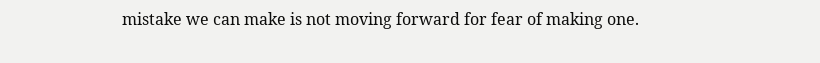mistake we can make is not moving forward for fear of making one.